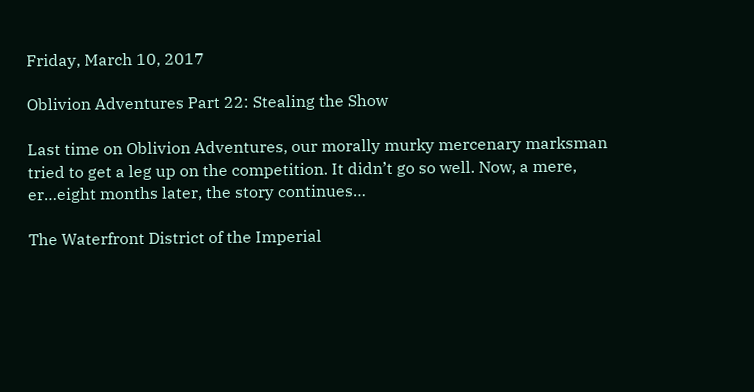Friday, March 10, 2017

Oblivion Adventures Part 22: Stealing the Show

Last time on Oblivion Adventures, our morally murky mercenary marksman tried to get a leg up on the competition. It didn’t go so well. Now, a mere, er…eight months later, the story continues…

The Waterfront District of the Imperial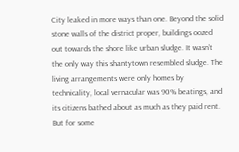City leaked in more ways than one. Beyond the solid stone walls of the district proper, buildings oozed out towards the shore like urban sludge. It wasn’t the only way this shantytown resembled sludge. The living arrangements were only homes by technicality, local vernacular was 90% beatings, and its citizens bathed about as much as they paid rent. But for some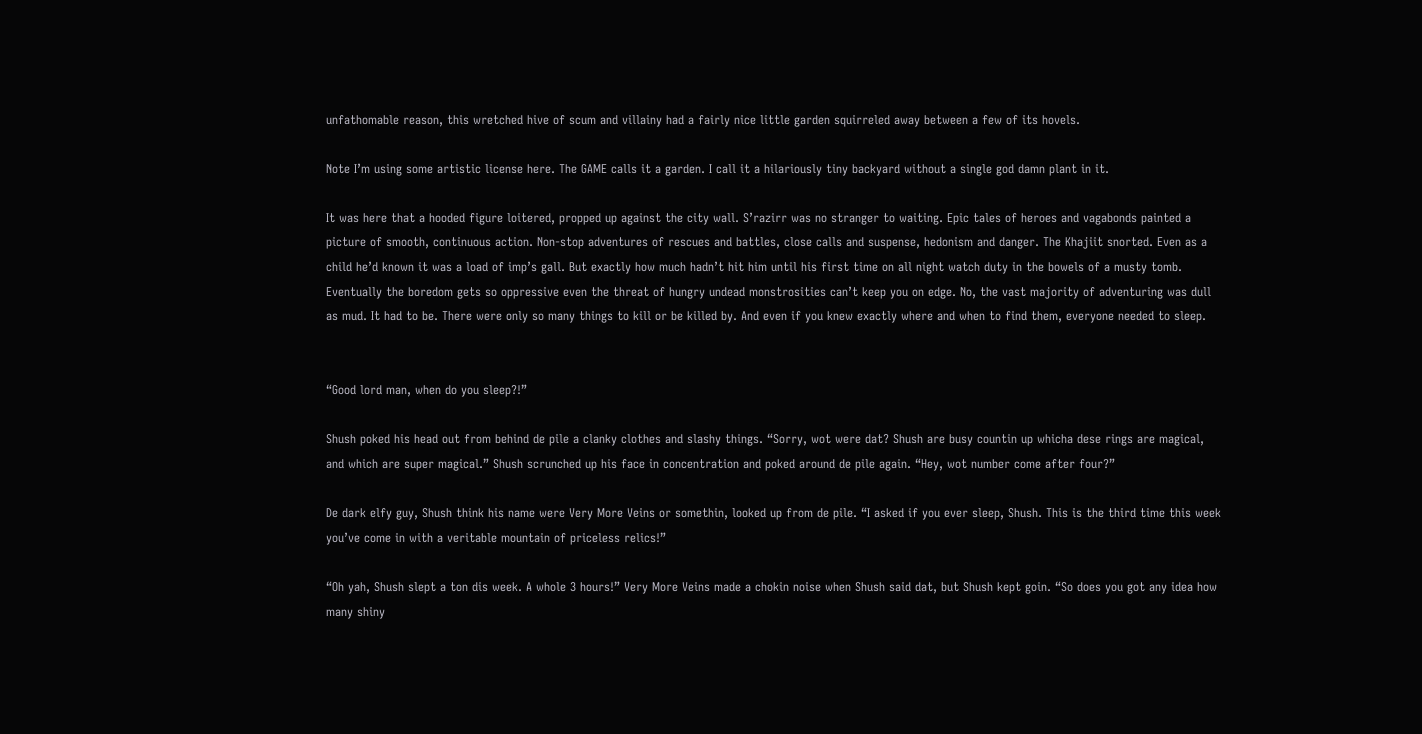unfathomable reason, this wretched hive of scum and villainy had a fairly nice little garden squirreled away between a few of its hovels.

Note I’m using some artistic license here. The GAME calls it a garden. I call it a hilariously tiny backyard without a single god damn plant in it.

It was here that a hooded figure loitered, propped up against the city wall. S’razirr was no stranger to waiting. Epic tales of heroes and vagabonds painted a picture of smooth, continuous action. Non-stop adventures of rescues and battles, close calls and suspense, hedonism and danger. The Khajiit snorted. Even as a child he’d known it was a load of imp’s gall. But exactly how much hadn’t hit him until his first time on all night watch duty in the bowels of a musty tomb. Eventually the boredom gets so oppressive even the threat of hungry undead monstrosities can’t keep you on edge. No, the vast majority of adventuring was dull as mud. It had to be. There were only so many things to kill or be killed by. And even if you knew exactly where and when to find them, everyone needed to sleep.


“Good lord man, when do you sleep?!”

Shush poked his head out from behind de pile a clanky clothes and slashy things. “Sorry, wot were dat? Shush are busy countin up whicha dese rings are magical, and which are super magical.” Shush scrunched up his face in concentration and poked around de pile again. “Hey, wot number come after four?”

De dark elfy guy, Shush think his name were Very More Veins or somethin, looked up from de pile. “I asked if you ever sleep, Shush. This is the third time this week you’ve come in with a veritable mountain of priceless relics!”

“Oh yah, Shush slept a ton dis week. A whole 3 hours!” Very More Veins made a chokin noise when Shush said dat, but Shush kept goin. “So does you got any idea how many shiny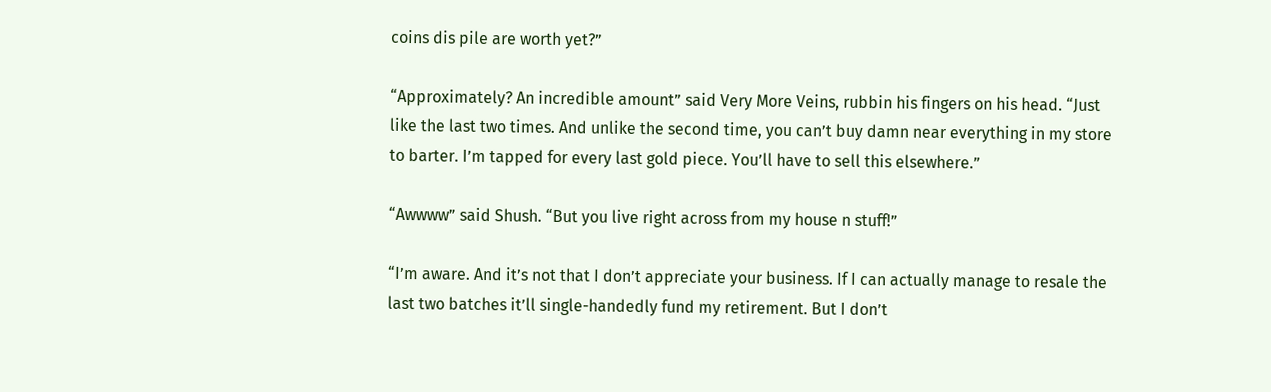coins dis pile are worth yet?”

“Approximately? An incredible amount” said Very More Veins, rubbin his fingers on his head. “Just like the last two times. And unlike the second time, you can’t buy damn near everything in my store to barter. I’m tapped for every last gold piece. You’ll have to sell this elsewhere.”

“Awwww” said Shush. “But you live right across from my house n stuff!”

“I’m aware. And it’s not that I don’t appreciate your business. If I can actually manage to resale the last two batches it’ll single-handedly fund my retirement. But I don’t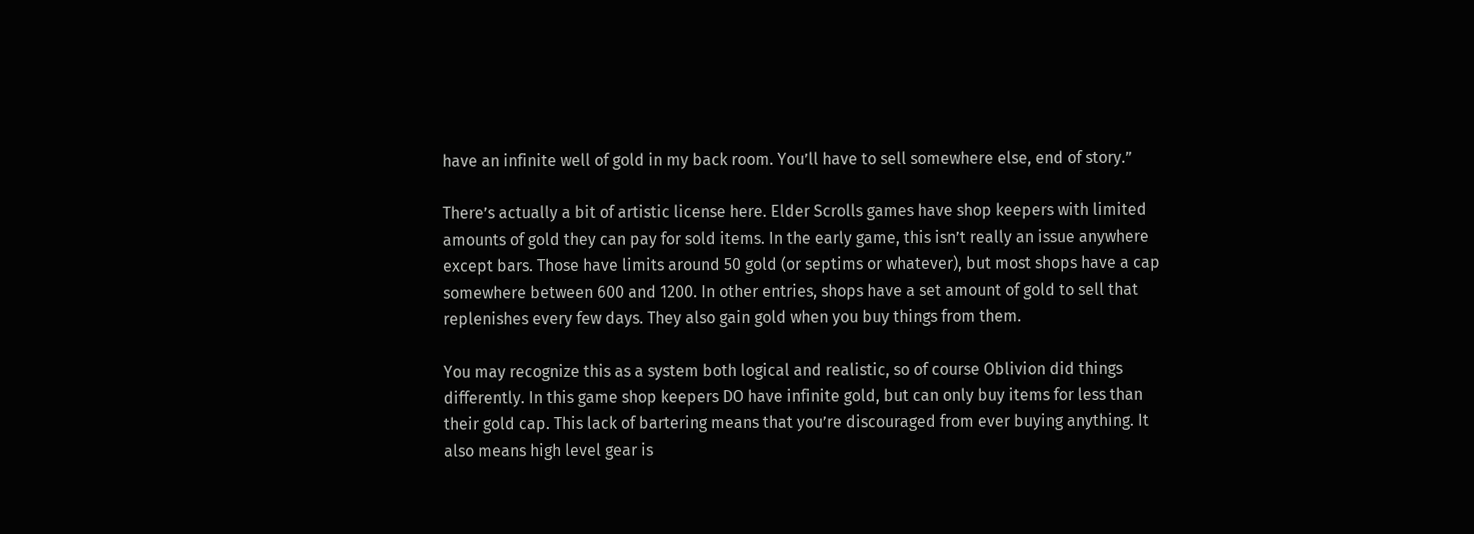have an infinite well of gold in my back room. You’ll have to sell somewhere else, end of story.”

There’s actually a bit of artistic license here. Elder Scrolls games have shop keepers with limited amounts of gold they can pay for sold items. In the early game, this isn’t really an issue anywhere except bars. Those have limits around 50 gold (or septims or whatever), but most shops have a cap somewhere between 600 and 1200. In other entries, shops have a set amount of gold to sell that replenishes every few days. They also gain gold when you buy things from them.

You may recognize this as a system both logical and realistic, so of course Oblivion did things differently. In this game shop keepers DO have infinite gold, but can only buy items for less than their gold cap. This lack of bartering means that you’re discouraged from ever buying anything. It also means high level gear is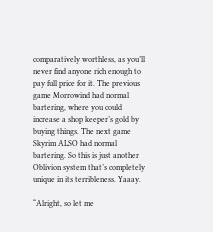comparatively worthless, as you’ll never find anyone rich enough to pay full price for it. The previous game Morrowind had normal bartering, where you could increase a shop keeper’s gold by buying things. The next game Skyrim ALSO had normal bartering. So this is just another Oblivion system that’s completely unique in its terribleness. Yaaay.

“Alright, so let me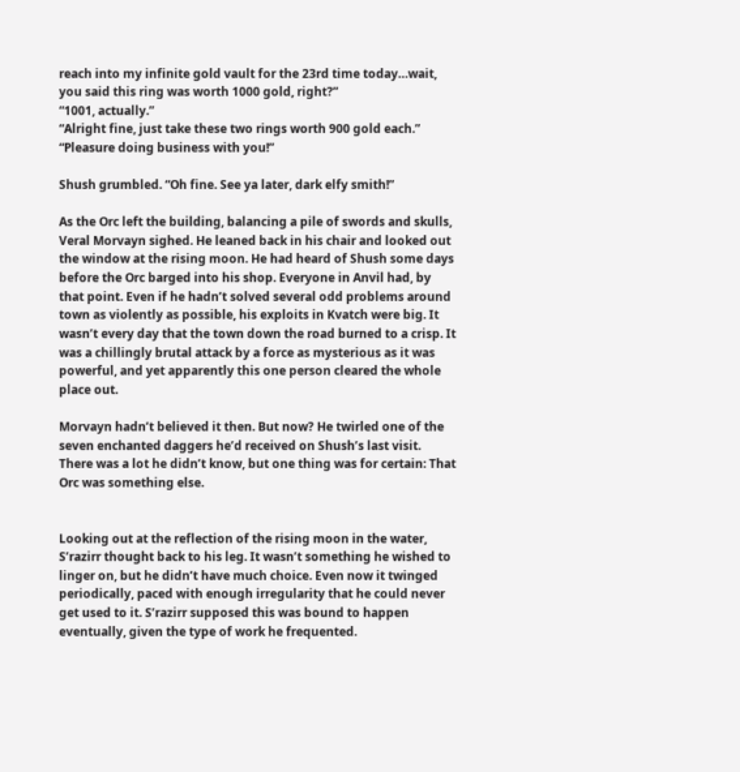reach into my infinite gold vault for the 23rd time today…wait, you said this ring was worth 1000 gold, right?”
“1001, actually.”
“Alright fine, just take these two rings worth 900 gold each.”
“Pleasure doing business with you!”

Shush grumbled. “Oh fine. See ya later, dark elfy smith!”

As the Orc left the building, balancing a pile of swords and skulls, Veral Morvayn sighed. He leaned back in his chair and looked out the window at the rising moon. He had heard of Shush some days before the Orc barged into his shop. Everyone in Anvil had, by that point. Even if he hadn’t solved several odd problems around town as violently as possible, his exploits in Kvatch were big. It wasn’t every day that the town down the road burned to a crisp. It was a chillingly brutal attack by a force as mysterious as it was powerful, and yet apparently this one person cleared the whole place out.

Morvayn hadn’t believed it then. But now? He twirled one of the seven enchanted daggers he’d received on Shush’s last visit. There was a lot he didn’t know, but one thing was for certain: That Orc was something else.


Looking out at the reflection of the rising moon in the water, S’razirr thought back to his leg. It wasn’t something he wished to linger on, but he didn’t have much choice. Even now it twinged periodically, paced with enough irregularity that he could never get used to it. S’razirr supposed this was bound to happen eventually, given the type of work he frequented.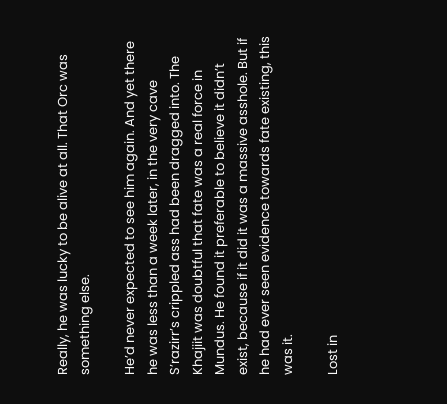Really, he was lucky to be alive at all. That Orc was something else.

He’d never expected to see him again. And yet there he was less than a week later, in the very cave S’razirr’s crippled ass had been dragged into. The Khajiit was doubtful that fate was a real force in Mundus. He found it preferable to believe it didn’t exist, because if it did it was a massive asshole. But if he had ever seen evidence towards fate existing, this was it.

Lost in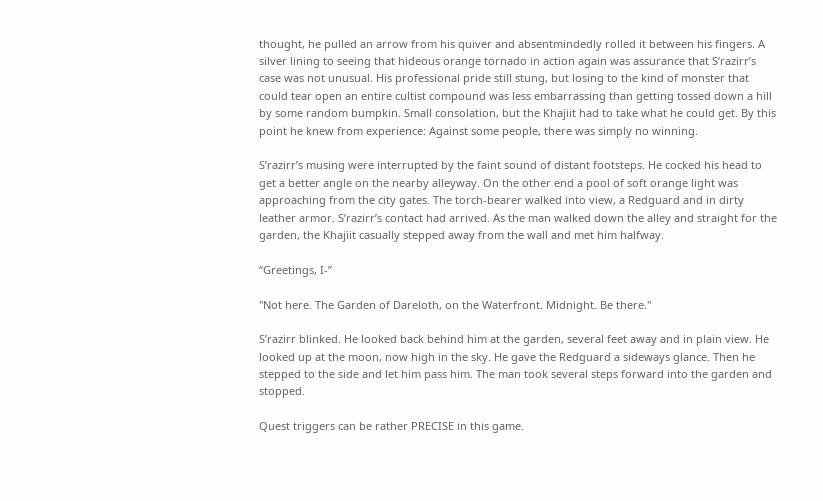thought, he pulled an arrow from his quiver and absentmindedly rolled it between his fingers. A silver lining to seeing that hideous orange tornado in action again was assurance that S’razirr’s case was not unusual. His professional pride still stung, but losing to the kind of monster that could tear open an entire cultist compound was less embarrassing than getting tossed down a hill by some random bumpkin. Small consolation, but the Khajiit had to take what he could get. By this point he knew from experience: Against some people, there was simply no winning.

S’razirr’s musing were interrupted by the faint sound of distant footsteps. He cocked his head to get a better angle on the nearby alleyway. On the other end a pool of soft orange light was approaching from the city gates. The torch-bearer walked into view, a Redguard and in dirty leather armor. S’razirr’s contact had arrived. As the man walked down the alley and straight for the garden, the Khajiit casually stepped away from the wall and met him halfway.

“Greetings, I-”

"Not here. The Garden of Dareloth, on the Waterfront. Midnight. Be there."

S’razirr blinked. He looked back behind him at the garden, several feet away and in plain view. He looked up at the moon, now high in the sky. He gave the Redguard a sideways glance. Then he stepped to the side and let him pass him. The man took several steps forward into the garden and stopped.

Quest triggers can be rather PRECISE in this game.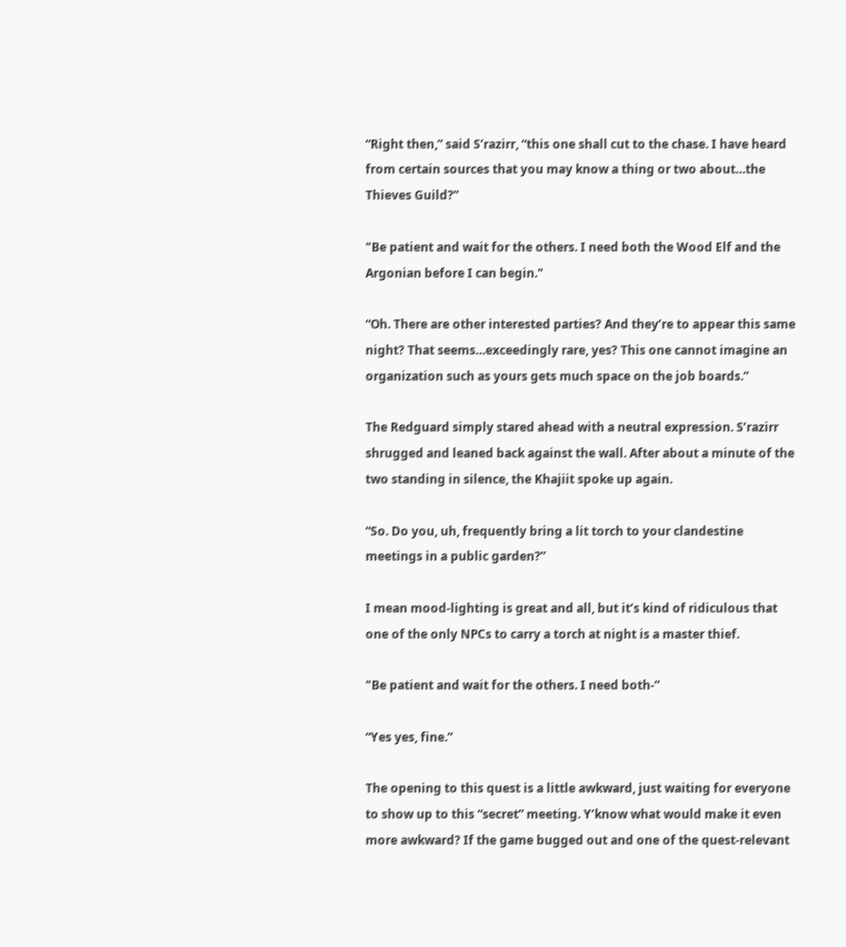“Right then,” said S’razirr, “this one shall cut to the chase. I have heard from certain sources that you may know a thing or two about…the Thieves Guild?”

"Be patient and wait for the others. I need both the Wood Elf and the Argonian before I can begin."

“Oh. There are other interested parties? And they’re to appear this same night? That seems…exceedingly rare, yes? This one cannot imagine an organization such as yours gets much space on the job boards.”

The Redguard simply stared ahead with a neutral expression. S’razirr shrugged and leaned back against the wall. After about a minute of the two standing in silence, the Khajiit spoke up again.

“So. Do you, uh, frequently bring a lit torch to your clandestine meetings in a public garden?”

I mean mood-lighting is great and all, but it’s kind of ridiculous that one of the only NPCs to carry a torch at night is a master thief.

"Be patient and wait for the others. I need both-”

“Yes yes, fine.”

The opening to this quest is a little awkward, just waiting for everyone to show up to this “secret” meeting. Y’know what would make it even more awkward? If the game bugged out and one of the quest-relevant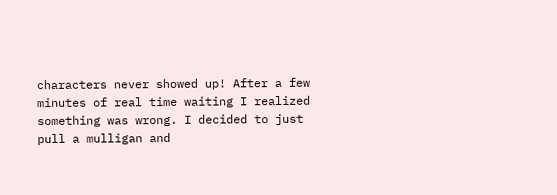characters never showed up! After a few minutes of real time waiting I realized something was wrong. I decided to just pull a mulligan and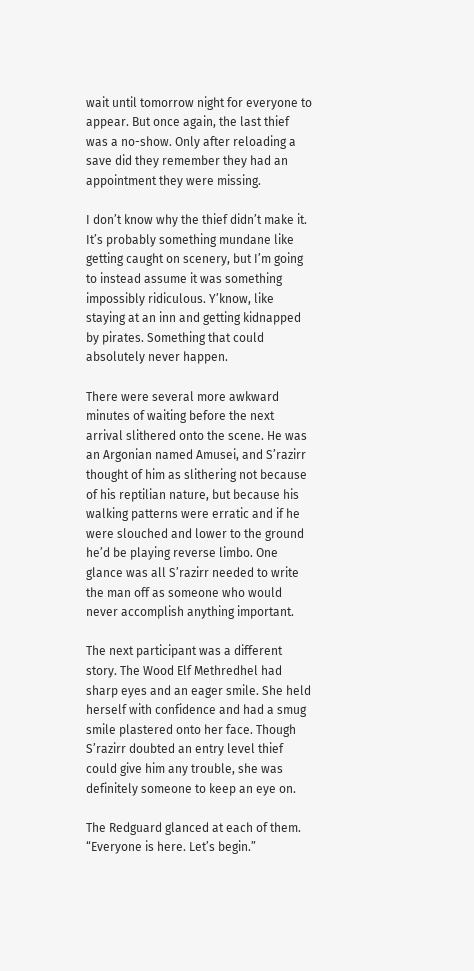wait until tomorrow night for everyone to appear. But once again, the last thief was a no-show. Only after reloading a save did they remember they had an appointment they were missing.

I don’t know why the thief didn’t make it. It’s probably something mundane like getting caught on scenery, but I’m going to instead assume it was something impossibly ridiculous. Y’know, like staying at an inn and getting kidnapped by pirates. Something that could absolutely never happen.

There were several more awkward minutes of waiting before the next arrival slithered onto the scene. He was an Argonian named Amusei, and S’razirr thought of him as slithering not because of his reptilian nature, but because his walking patterns were erratic and if he were slouched and lower to the ground he’d be playing reverse limbo. One glance was all S’razirr needed to write the man off as someone who would never accomplish anything important.

The next participant was a different story. The Wood Elf Methredhel had sharp eyes and an eager smile. She held herself with confidence and had a smug smile plastered onto her face. Though S’razirr doubted an entry level thief could give him any trouble, she was definitely someone to keep an eye on.

The Redguard glanced at each of them. “Everyone is here. Let’s begin.”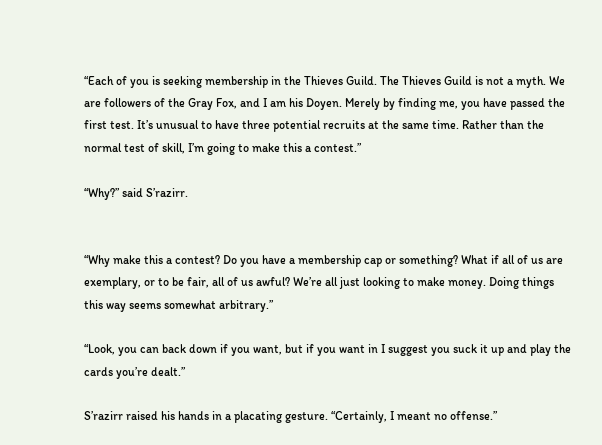“Each of you is seeking membership in the Thieves Guild. The Thieves Guild is not a myth. We are followers of the Gray Fox, and I am his Doyen. Merely by finding me, you have passed the first test. It’s unusual to have three potential recruits at the same time. Rather than the normal test of skill, I’m going to make this a contest.”

“Why?” said S’razirr.


“Why make this a contest? Do you have a membership cap or something? What if all of us are exemplary, or to be fair, all of us awful? We’re all just looking to make money. Doing things this way seems somewhat arbitrary.”

“Look, you can back down if you want, but if you want in I suggest you suck it up and play the cards you’re dealt.”

S’razirr raised his hands in a placating gesture. “Certainly, I meant no offense.”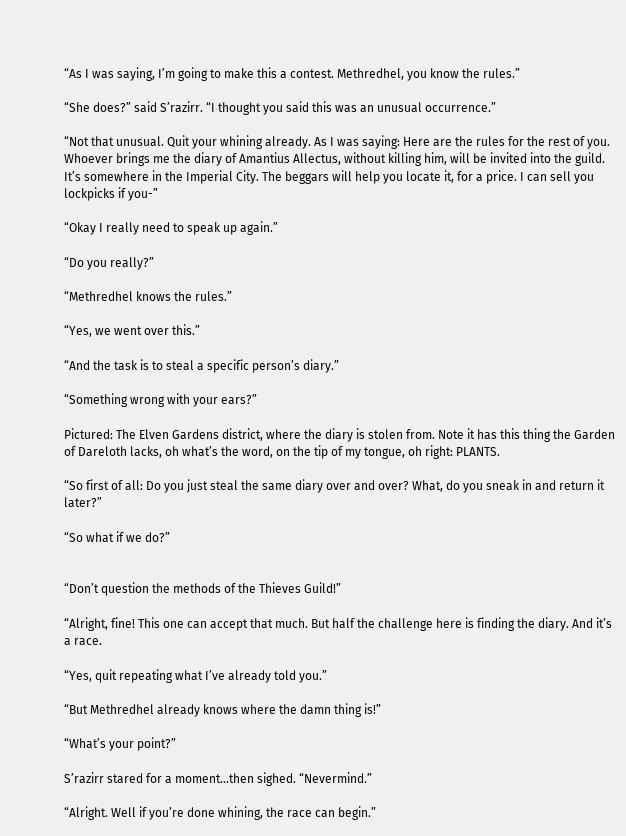“As I was saying, I’m going to make this a contest. Methredhel, you know the rules.”

“She does?” said S’razirr. “I thought you said this was an unusual occurrence.”

“Not that unusual. Quit your whining already. As I was saying: Here are the rules for the rest of you. Whoever brings me the diary of Amantius Allectus, without killing him, will be invited into the guild. It’s somewhere in the Imperial City. The beggars will help you locate it, for a price. I can sell you lockpicks if you-”

“Okay I really need to speak up again.”

“Do you really?”

“Methredhel knows the rules.”

“Yes, we went over this.”

“And the task is to steal a specific person’s diary.”

“Something wrong with your ears?”

Pictured: The Elven Gardens district, where the diary is stolen from. Note it has this thing the Garden of Dareloth lacks, oh what’s the word, on the tip of my tongue, oh right: PLANTS.

“So first of all: Do you just steal the same diary over and over? What, do you sneak in and return it later?”

“So what if we do?”


“Don’t question the methods of the Thieves Guild!”

“Alright, fine! This one can accept that much. But half the challenge here is finding the diary. And it’s a race.

“Yes, quit repeating what I’ve already told you.”

“But Methredhel already knows where the damn thing is!”

“What’s your point?”

S’razirr stared for a moment…then sighed. “Nevermind.”

“Alright. Well if you’re done whining, the race can begin.”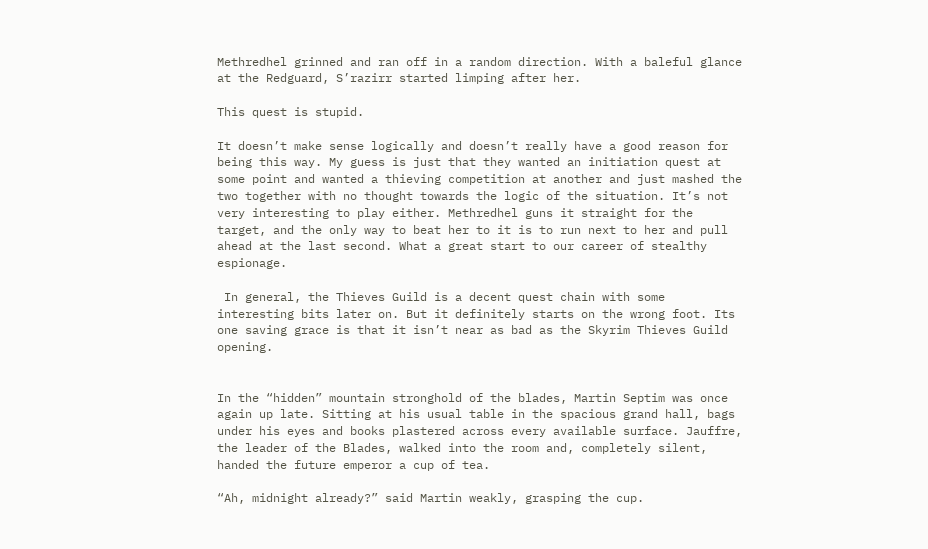Methredhel grinned and ran off in a random direction. With a baleful glance at the Redguard, S’razirr started limping after her.

This quest is stupid.

It doesn’t make sense logically and doesn’t really have a good reason for being this way. My guess is just that they wanted an initiation quest at some point and wanted a thieving competition at another and just mashed the two together with no thought towards the logic of the situation. It’s not very interesting to play either. Methredhel guns it straight for the target, and the only way to beat her to it is to run next to her and pull ahead at the last second. What a great start to our career of stealthy espionage.

 In general, the Thieves Guild is a decent quest chain with some interesting bits later on. But it definitely starts on the wrong foot. Its one saving grace is that it isn’t near as bad as the Skyrim Thieves Guild opening.


In the “hidden” mountain stronghold of the blades, Martin Septim was once again up late. Sitting at his usual table in the spacious grand hall, bags under his eyes and books plastered across every available surface. Jauffre, the leader of the Blades, walked into the room and, completely silent, handed the future emperor a cup of tea.

“Ah, midnight already?” said Martin weakly, grasping the cup.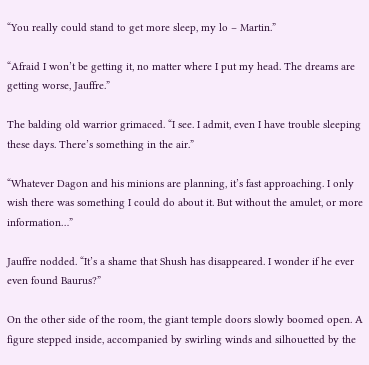“You really could stand to get more sleep, my lo – Martin.”

“Afraid I won’t be getting it, no matter where I put my head. The dreams are getting worse, Jauffre.”

The balding old warrior grimaced. “I see. I admit, even I have trouble sleeping these days. There’s something in the air.”

“Whatever Dagon and his minions are planning, it’s fast approaching. I only wish there was something I could do about it. But without the amulet, or more information…”

Jauffre nodded. “It’s a shame that Shush has disappeared. I wonder if he ever even found Baurus?”

On the other side of the room, the giant temple doors slowly boomed open. A figure stepped inside, accompanied by swirling winds and silhouetted by the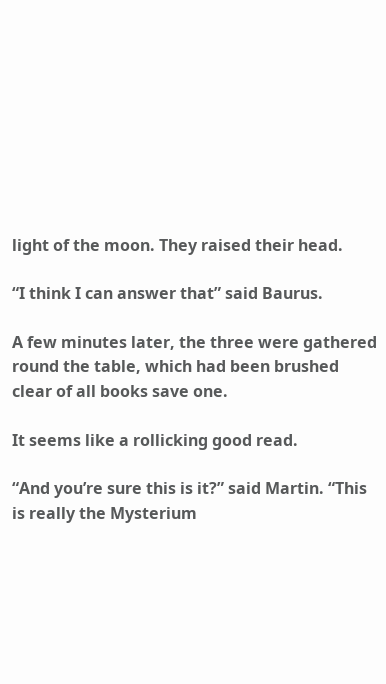light of the moon. They raised their head.

“I think I can answer that” said Baurus.

A few minutes later, the three were gathered round the table, which had been brushed clear of all books save one.

It seems like a rollicking good read.

“And you’re sure this is it?” said Martin. “This is really the Mysterium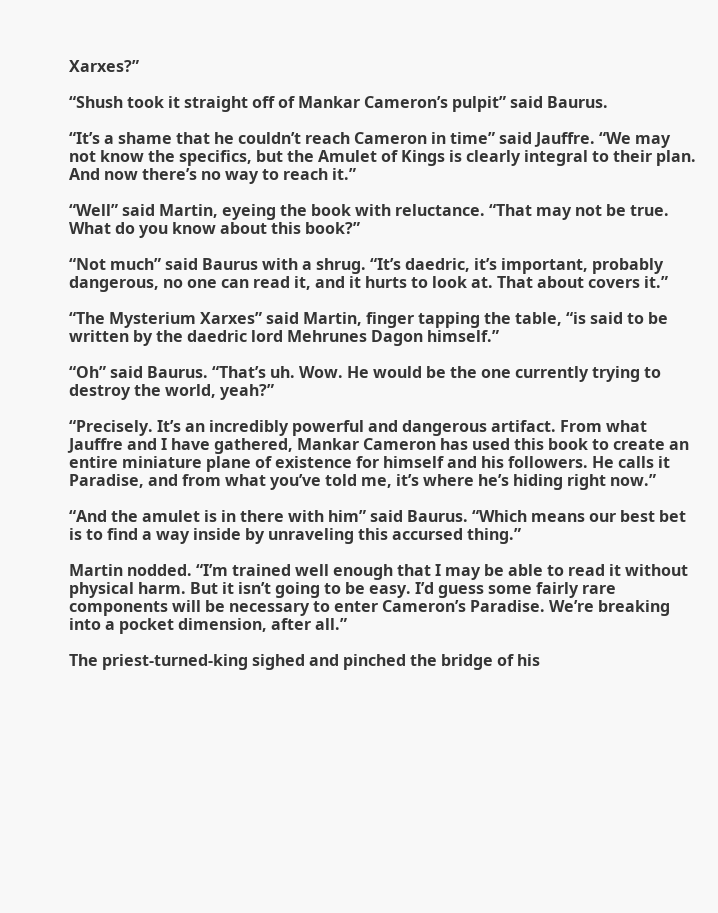Xarxes?”

“Shush took it straight off of Mankar Cameron’s pulpit” said Baurus.

“It’s a shame that he couldn’t reach Cameron in time” said Jauffre. “We may not know the specifics, but the Amulet of Kings is clearly integral to their plan. And now there’s no way to reach it.”

“Well” said Martin, eyeing the book with reluctance. “That may not be true. What do you know about this book?”

“Not much” said Baurus with a shrug. “It’s daedric, it’s important, probably dangerous, no one can read it, and it hurts to look at. That about covers it.”

“The Mysterium Xarxes” said Martin, finger tapping the table, “is said to be written by the daedric lord Mehrunes Dagon himself.”

“Oh” said Baurus. “That’s uh. Wow. He would be the one currently trying to destroy the world, yeah?”

“Precisely. It’s an incredibly powerful and dangerous artifact. From what Jauffre and I have gathered, Mankar Cameron has used this book to create an entire miniature plane of existence for himself and his followers. He calls it Paradise, and from what you’ve told me, it’s where he’s hiding right now.”

“And the amulet is in there with him” said Baurus. “Which means our best bet is to find a way inside by unraveling this accursed thing.”

Martin nodded. “I’m trained well enough that I may be able to read it without physical harm. But it isn’t going to be easy. I’d guess some fairly rare components will be necessary to enter Cameron’s Paradise. We’re breaking into a pocket dimension, after all.”

The priest-turned-king sighed and pinched the bridge of his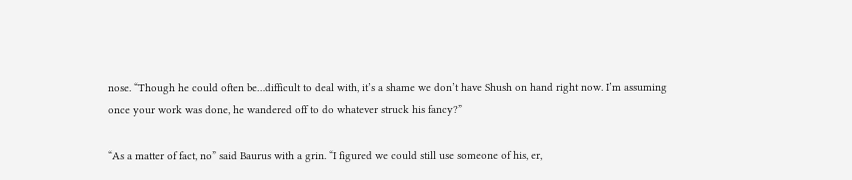nose. “Though he could often be…difficult to deal with, it’s a shame we don’t have Shush on hand right now. I’m assuming once your work was done, he wandered off to do whatever struck his fancy?”

“As a matter of fact, no” said Baurus with a grin. “I figured we could still use someone of his, er,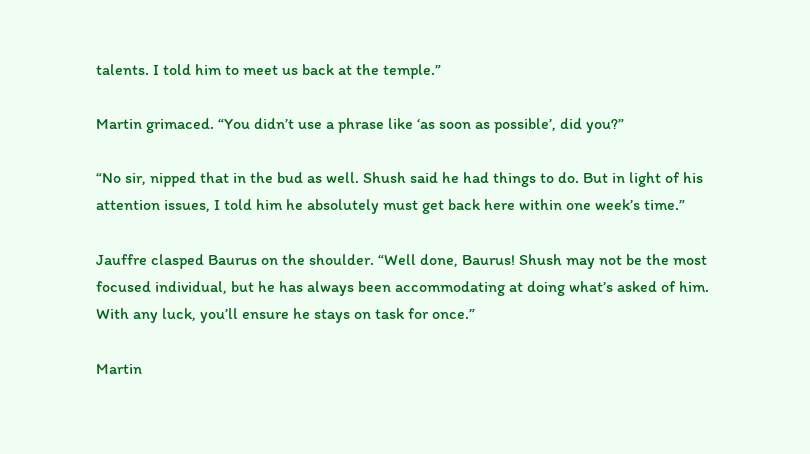talents. I told him to meet us back at the temple.”

Martin grimaced. “You didn’t use a phrase like ‘as soon as possible’, did you?”

“No sir, nipped that in the bud as well. Shush said he had things to do. But in light of his attention issues, I told him he absolutely must get back here within one week’s time.”

Jauffre clasped Baurus on the shoulder. “Well done, Baurus! Shush may not be the most focused individual, but he has always been accommodating at doing what’s asked of him. With any luck, you’ll ensure he stays on task for once.”

Martin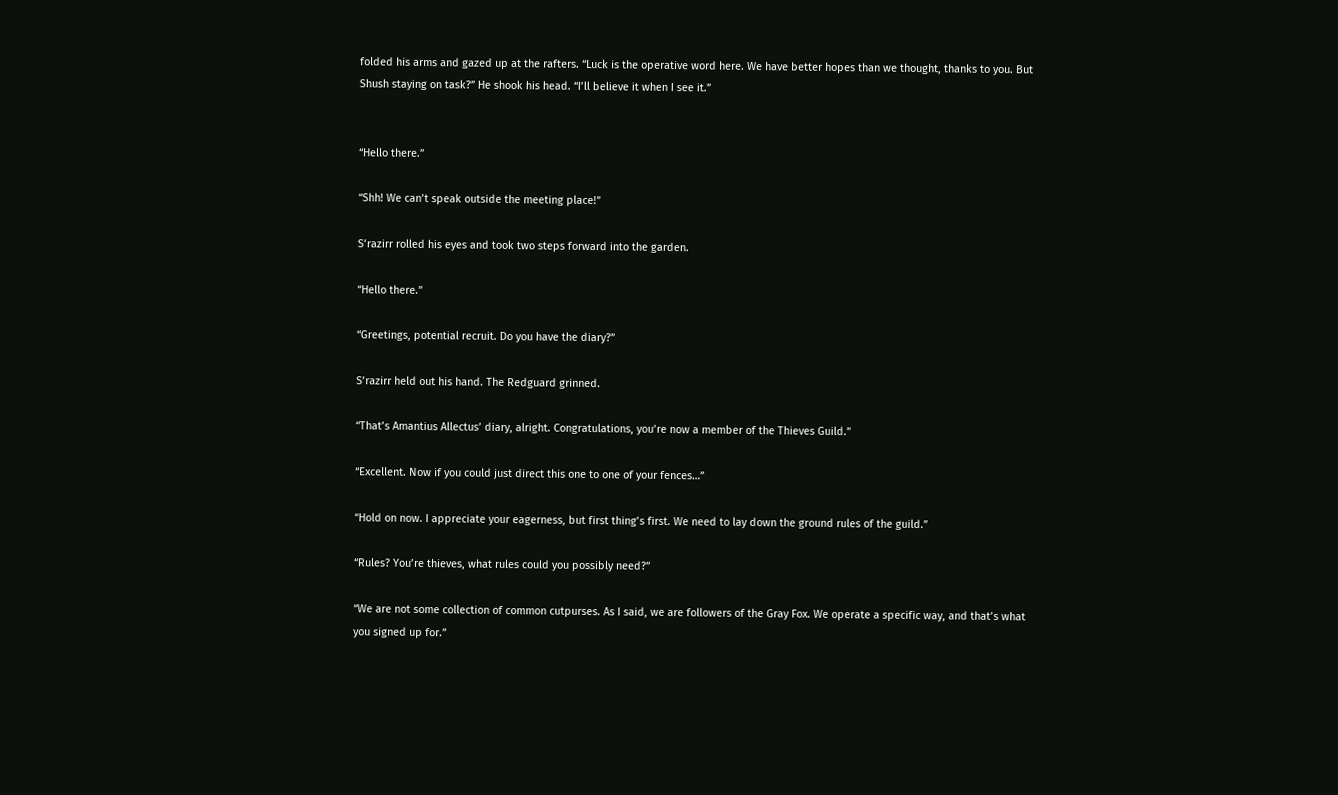folded his arms and gazed up at the rafters. “Luck is the operative word here. We have better hopes than we thought, thanks to you. But Shush staying on task?” He shook his head. “I’ll believe it when I see it.”


“Hello there.”

“Shh! We can’t speak outside the meeting place!”

S’razirr rolled his eyes and took two steps forward into the garden.

“Hello there.”

“Greetings, potential recruit. Do you have the diary?”

S’razirr held out his hand. The Redguard grinned.

“That’s Amantius Allectus’ diary, alright. Congratulations, you’re now a member of the Thieves Guild.”

“Excellent. Now if you could just direct this one to one of your fences…”

“Hold on now. I appreciate your eagerness, but first thing’s first. We need to lay down the ground rules of the guild.”

“Rules? You’re thieves, what rules could you possibly need?”

“We are not some collection of common cutpurses. As I said, we are followers of the Gray Fox. We operate a specific way, and that’s what you signed up for.”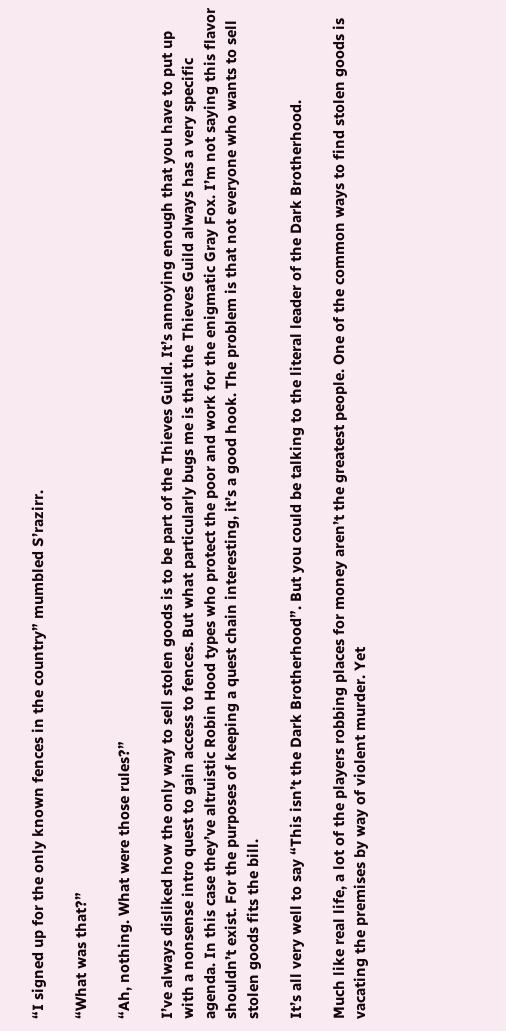“I signed up for the only known fences in the country” mumbled S’razirr.

“What was that?”

“Ah, nothing. What were those rules?”

I’ve always disliked how the only way to sell stolen goods is to be part of the Thieves Guild. It’s annoying enough that you have to put up with a nonsense intro quest to gain access to fences. But what particularly bugs me is that the Thieves Guild always has a very specific agenda. In this case they’ve altruistic Robin Hood types who protect the poor and work for the enigmatic Gray Fox. I’m not saying this flavor shouldn’t exist. For the purposes of keeping a quest chain interesting, it’s a good hook. The problem is that not everyone who wants to sell stolen goods fits the bill.

It’s all very well to say “This isn’t the Dark Brotherhood”. But you could be talking to the literal leader of the Dark Brotherhood.

Much like real life, a lot of the players robbing places for money aren’t the greatest people. One of the common ways to find stolen goods is vacating the premises by way of violent murder. Yet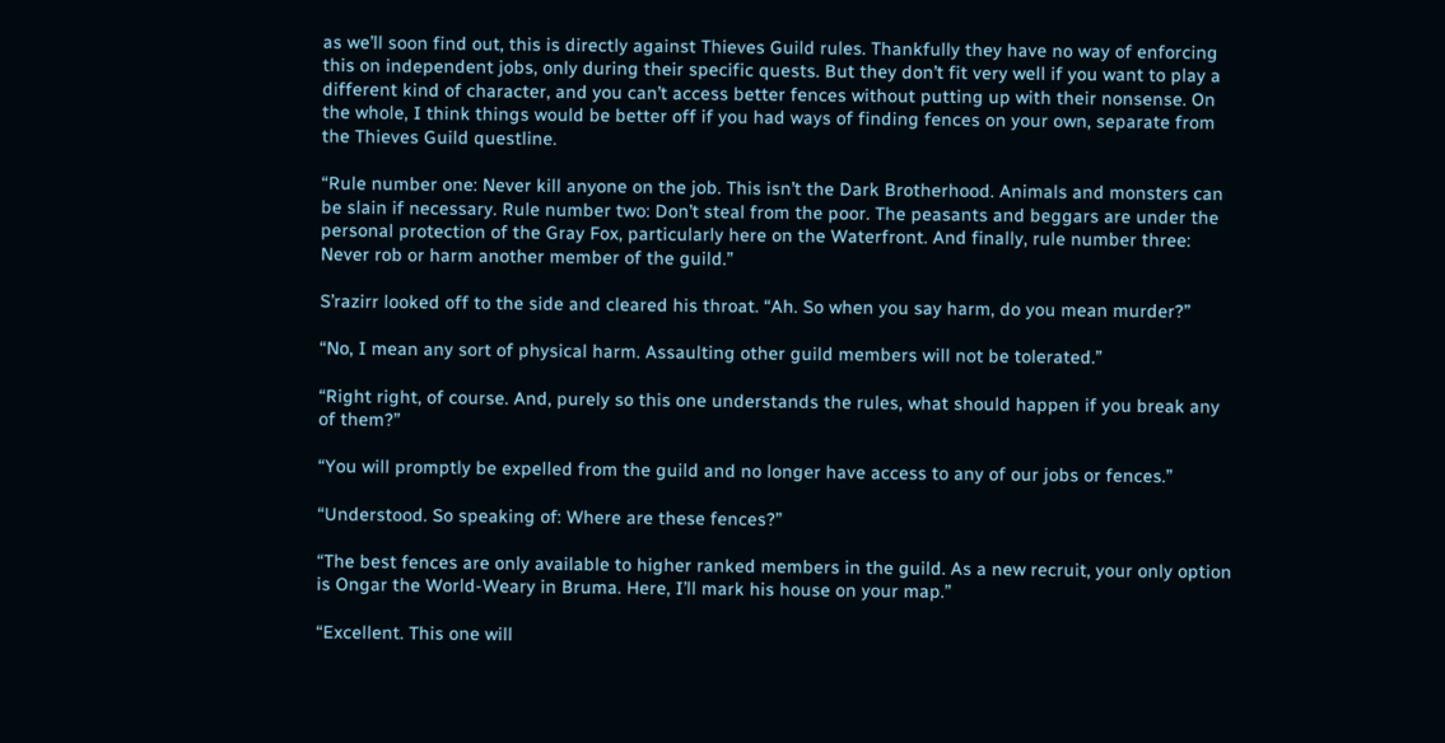as we’ll soon find out, this is directly against Thieves Guild rules. Thankfully they have no way of enforcing this on independent jobs, only during their specific quests. But they don’t fit very well if you want to play a different kind of character, and you can’t access better fences without putting up with their nonsense. On the whole, I think things would be better off if you had ways of finding fences on your own, separate from the Thieves Guild questline.

“Rule number one: Never kill anyone on the job. This isn’t the Dark Brotherhood. Animals and monsters can be slain if necessary. Rule number two: Don’t steal from the poor. The peasants and beggars are under the personal protection of the Gray Fox, particularly here on the Waterfront. And finally, rule number three: Never rob or harm another member of the guild.”

S’razirr looked off to the side and cleared his throat. “Ah. So when you say harm, do you mean murder?”

“No, I mean any sort of physical harm. Assaulting other guild members will not be tolerated.”

“Right right, of course. And, purely so this one understands the rules, what should happen if you break any of them?”

“You will promptly be expelled from the guild and no longer have access to any of our jobs or fences.”

“Understood. So speaking of: Where are these fences?”

“The best fences are only available to higher ranked members in the guild. As a new recruit, your only option is Ongar the World-Weary in Bruma. Here, I’ll mark his house on your map.”

“Excellent. This one will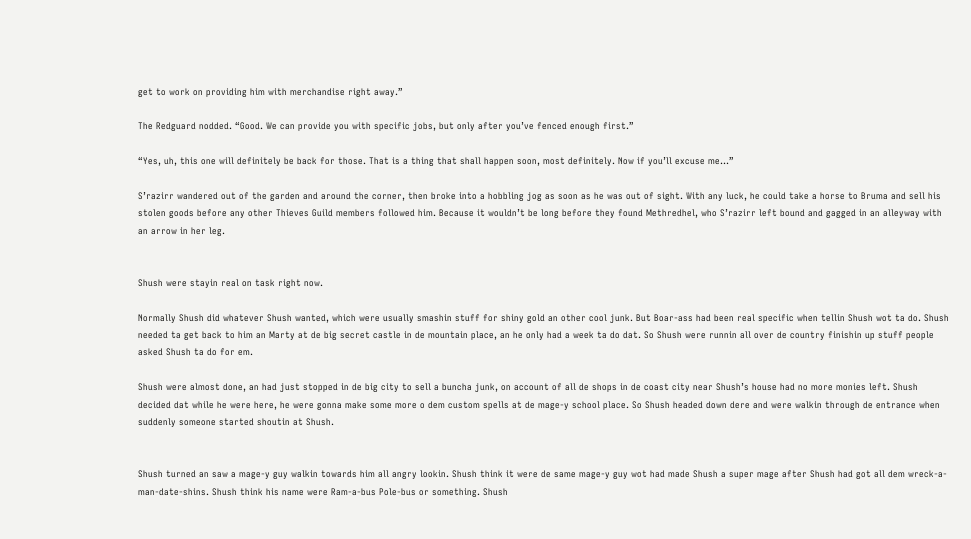get to work on providing him with merchandise right away.”

The Redguard nodded. “Good. We can provide you with specific jobs, but only after you’ve fenced enough first.”

“Yes, uh, this one will definitely be back for those. That is a thing that shall happen soon, most definitely. Now if you’ll excuse me…”

S’razirr wandered out of the garden and around the corner, then broke into a hobbling jog as soon as he was out of sight. With any luck, he could take a horse to Bruma and sell his stolen goods before any other Thieves Guild members followed him. Because it wouldn’t be long before they found Methredhel, who S’razirr left bound and gagged in an alleyway with an arrow in her leg.


Shush were stayin real on task right now.

Normally Shush did whatever Shush wanted, which were usually smashin stuff for shiny gold an other cool junk. But Boar-ass had been real specific when tellin Shush wot ta do. Shush needed ta get back to him an Marty at de big secret castle in de mountain place, an he only had a week ta do dat. So Shush were runnin all over de country finishin up stuff people asked Shush ta do for em.

Shush were almost done, an had just stopped in de big city to sell a buncha junk, on account of all de shops in de coast city near Shush’s house had no more monies left. Shush decided dat while he were here, he were gonna make some more o dem custom spells at de mage-y school place. So Shush headed down dere and were walkin through de entrance when suddenly someone started shoutin at Shush.


Shush turned an saw a mage-y guy walkin towards him all angry lookin. Shush think it were de same mage-y guy wot had made Shush a super mage after Shush had got all dem wreck-a-man-date-shins. Shush think his name were Ram-a-bus Pole-bus or something. Shush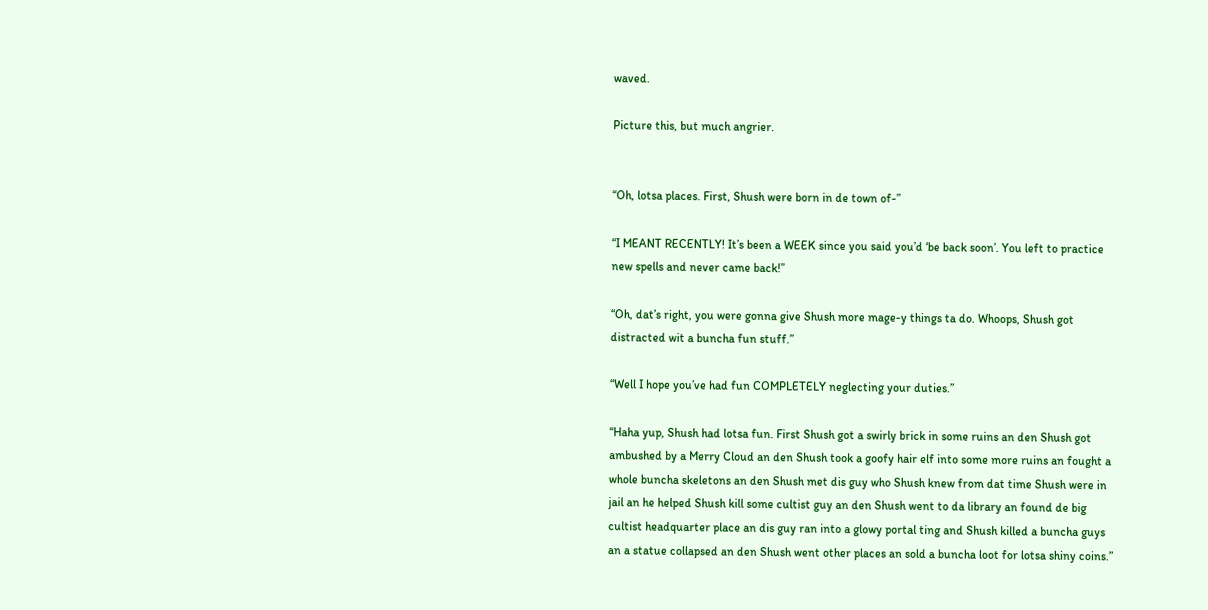waved.

Picture this, but much angrier.


“Oh, lotsa places. First, Shush were born in de town of-”

“I MEANT RECENTLY! It’s been a WEEK since you said you’d ‘be back soon’. You left to practice new spells and never came back!”

“Oh, dat’s right, you were gonna give Shush more mage-y things ta do. Whoops, Shush got distracted wit a buncha fun stuff.”

“Well I hope you’ve had fun COMPLETELY neglecting your duties.”

“Haha yup, Shush had lotsa fun. First Shush got a swirly brick in some ruins an den Shush got ambushed by a Merry Cloud an den Shush took a goofy hair elf into some more ruins an fought a whole buncha skeletons an den Shush met dis guy who Shush knew from dat time Shush were in jail an he helped Shush kill some cultist guy an den Shush went to da library an found de big cultist headquarter place an dis guy ran into a glowy portal ting and Shush killed a buncha guys an a statue collapsed an den Shush went other places an sold a buncha loot for lotsa shiny coins.”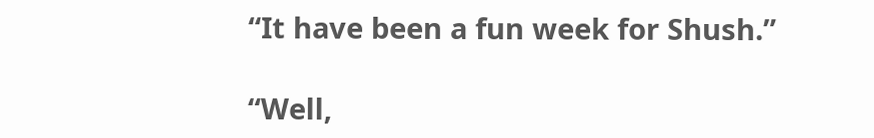“It have been a fun week for Shush.”

“Well,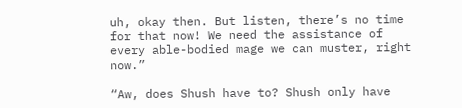uh, okay then. But listen, there’s no time for that now! We need the assistance of every able-bodied mage we can muster, right now.”

“Aw, does Shush have to? Shush only have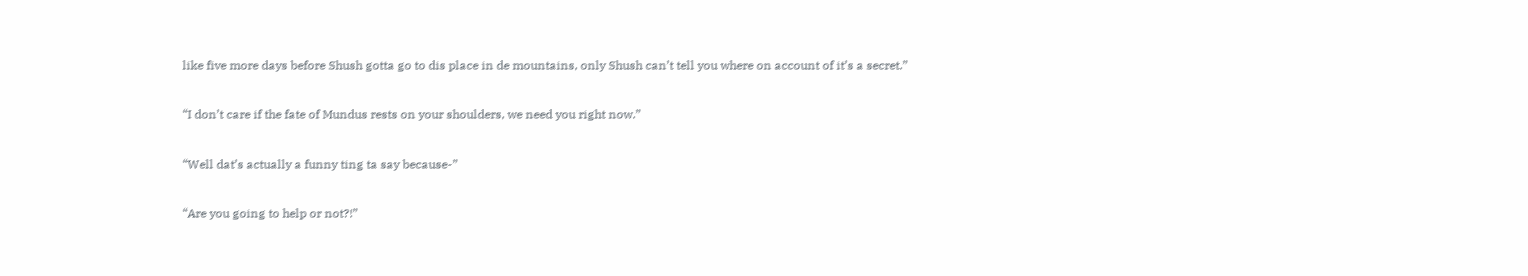like five more days before Shush gotta go to dis place in de mountains, only Shush can’t tell you where on account of it’s a secret.”

“I don’t care if the fate of Mundus rests on your shoulders, we need you right now.”

“Well dat’s actually a funny ting ta say because-”

“Are you going to help or not?!”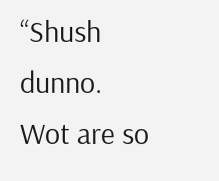“Shush dunno. Wot are so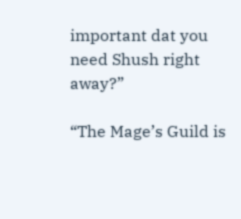important dat you need Shush right away?”

“The Mage’s Guild is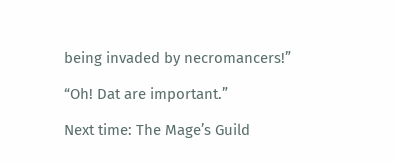being invaded by necromancers!”

“Oh! Dat are important.”

Next time: The Mage’s Guild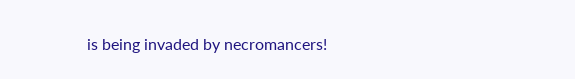is being invaded by necromancers!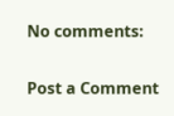No comments:

Post a Comment